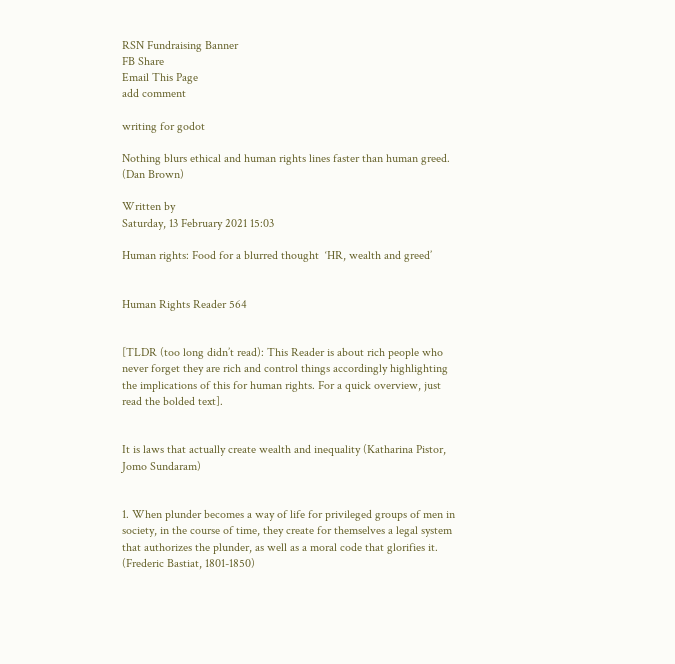RSN Fundraising Banner
FB Share
Email This Page
add comment

writing for godot

Nothing blurs ethical and human rights lines faster than human greed. (Dan Brown)

Written by
Saturday, 13 February 2021 15:03

Human rights: Food for a blurred thought  ‘HR, wealth and greed’


Human Rights Reader 564


[TLDR (too long didn’t read): This Reader is about rich people who never forget they are rich and control things accordingly highlighting the implications of this for human rights. For a quick overview, just read the bolded text].


It is laws that actually create wealth and inequality (Katharina Pistor, Jomo Sundaram)


1. When plunder becomes a way of life for privileged groups of men in society, in the course of time, they create for themselves a legal system that authorizes the plunder, as well as a moral code that glorifies it. (Frederic Bastiat, 1801-1850)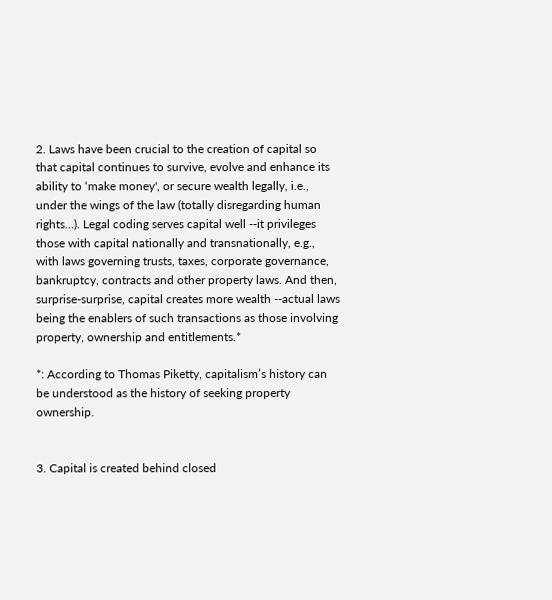2. Laws have been crucial to the creation of capital so that capital continues to survive, evolve and enhance its ability to ‘make money', or secure wealth legally, i.e., under the wings of the law (totally disregarding human rights…). Legal coding serves capital well --it privileges those with capital nationally and transnationally, e.g., with laws governing trusts, taxes, corporate governance, bankruptcy, contracts and other property laws. And then, surprise-surprise, capital creates more wealth --actual laws being the enablers of such transactions as those involving property, ownership and entitlements.*

*: According to Thomas Piketty, capitalism’s history can be understood as the history of seeking property ownership.


3. Capital is created behind closed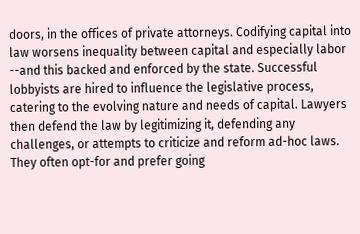doors, in the offices of private attorneys. Codifying capital into law worsens inequality between capital and especially labor --and this backed and enforced by the state. Successful lobbyists are hired to influence the legislative process, catering to the evolving nature and needs of capital. Lawyers then defend the law by legitimizing it, defending any challenges, or attempts to criticize and reform ad-hoc laws. They often opt-for and prefer going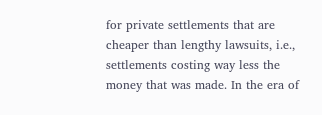for private settlements that are cheaper than lengthy lawsuits, i.e., settlements costing way less the money that was made. In the era of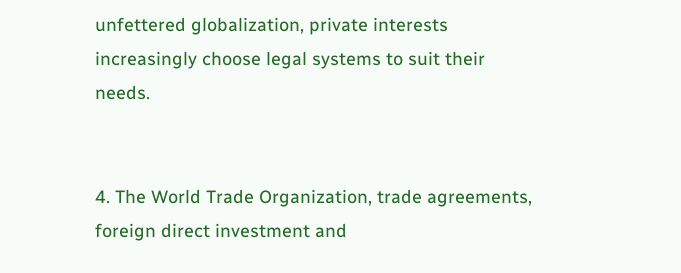unfettered globalization, private interests increasingly choose legal systems to suit their needs.


4. The World Trade Organization, trade agreements, foreign direct investment and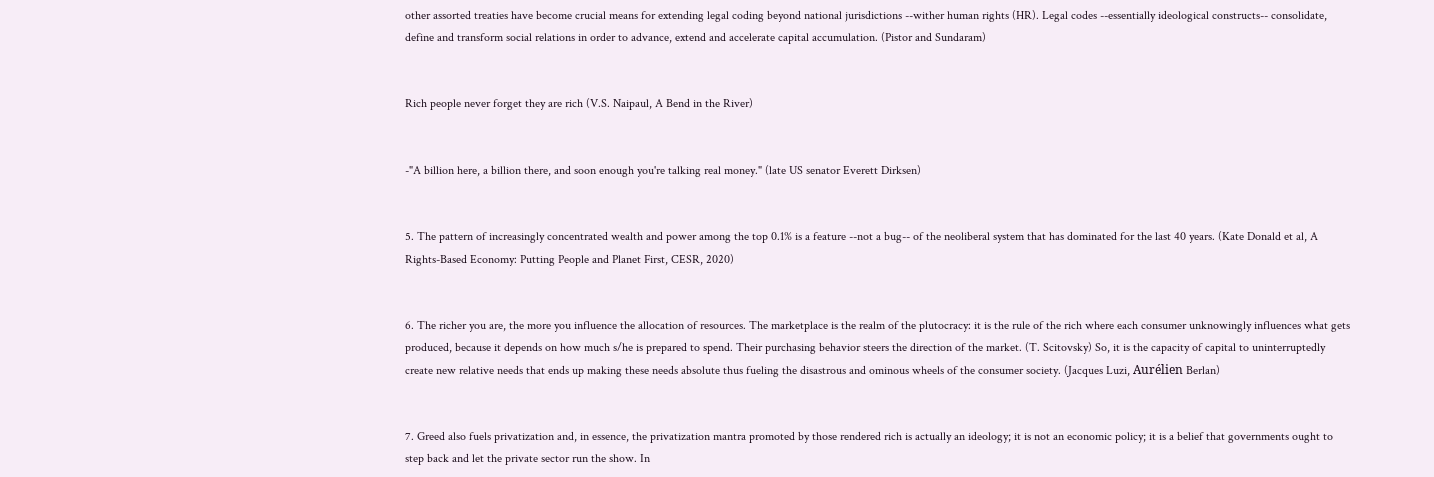other assorted treaties have become crucial means for extending legal coding beyond national jurisdictions --wither human rights (HR). Legal codes --essentially ideological constructs-- consolidate, define and transform social relations in order to advance, extend and accelerate capital accumulation. (Pistor and Sundaram)


Rich people never forget they are rich (V.S. Naipaul, A Bend in the River)


-"A billion here, a billion there, and soon enough you're talking real money." (late US senator Everett Dirksen)


5. The pattern of increasingly concentrated wealth and power among the top 0.1% is a feature --not a bug-- of the neoliberal system that has dominated for the last 40 years. (Kate Donald et al, A Rights-Based Economy: Putting People and Planet First, CESR, 2020)


6. The richer you are, the more you influence the allocation of resources. The marketplace is the realm of the plutocracy: it is the rule of the rich where each consumer unknowingly influences what gets produced, because it depends on how much s/he is prepared to spend. Their purchasing behavior steers the direction of the market. (T. Scitovsky) So, it is the capacity of capital to uninterruptedly create new relative needs that ends up making these needs absolute thus fueling the disastrous and ominous wheels of the consumer society. (Jacques Luzi, Aurélien Berlan)


7. Greed also fuels privatization and, in essence, the privatization mantra promoted by those rendered rich is actually an ideology; it is not an economic policy; it is a belief that governments ought to step back and let the private sector run the show. In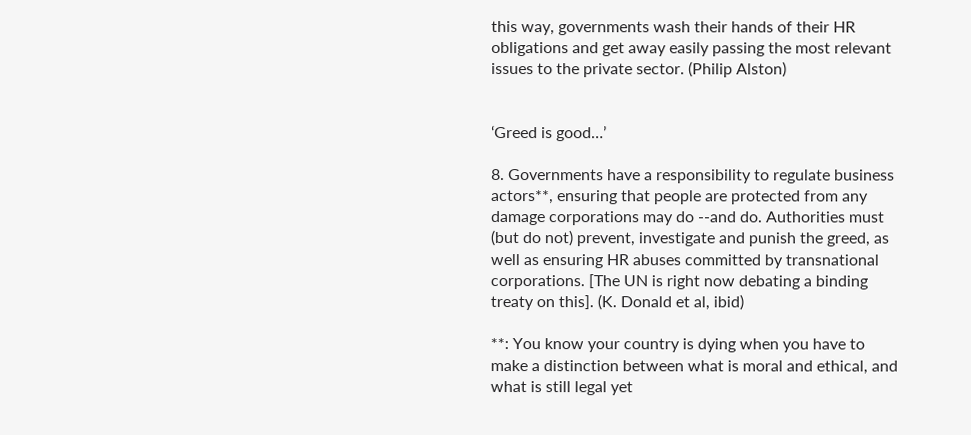this way, governments wash their hands of their HR obligations and get away easily passing the most relevant issues to the private sector. (Philip Alston)


‘Greed is good…’

8. Governments have a responsibility to regulate business actors**, ensuring that people are protected from any damage corporations may do --and do. Authorities must (but do not) prevent, investigate and punish the greed, as well as ensuring HR abuses committed by transnational corporations. [The UN is right now debating a binding treaty on this]. (K. Donald et al, ibid)

**: You know your country is dying when you have to make a distinction between what is moral and ethical, and what is still legal yet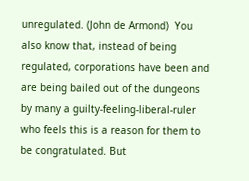unregulated. (John de Armond)  You also know that, instead of being regulated, corporations have been and are being bailed out of the dungeons by many a guilty-feeling-liberal-ruler who feels this is a reason for them to be congratulated. But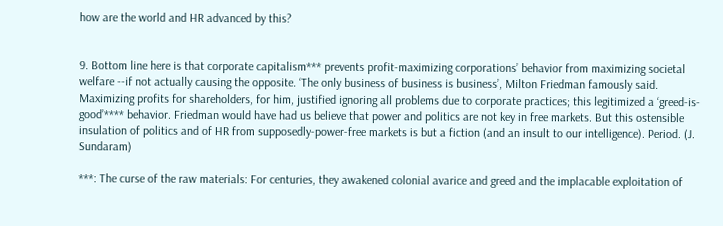how are the world and HR advanced by this?


9. Bottom line here is that corporate capitalism*** prevents profit-maximizing corporations’ behavior from maximizing societal welfare --if not actually causing the opposite. ‘The only business of business is business’, Milton Friedman famously said. Maximizing profits for shareholders, for him, justified ignoring all problems due to corporate practices; this legitimized a ‘greed-is-good’**** behavior. Friedman would have had us believe that power and politics are not key in free markets. But this ostensible insulation of politics and of HR from supposedly-power-free markets is but a fiction (and an insult to our intelligence). Period. (J. Sundaram)

***: The curse of the raw materials: For centuries, they awakened colonial avarice and greed and the implacable exploitation of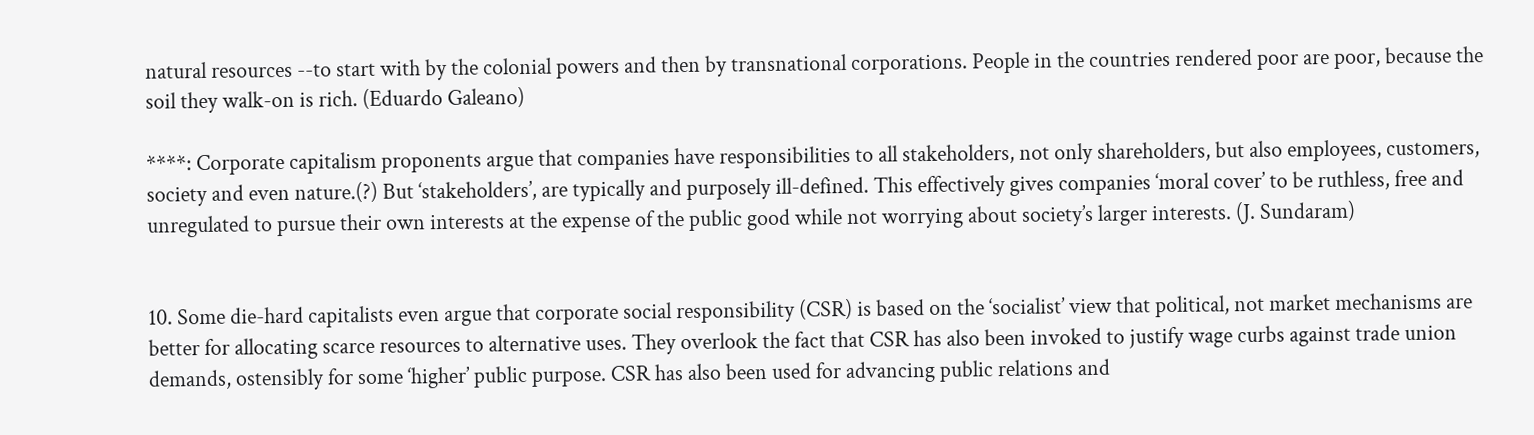natural resources --to start with by the colonial powers and then by transnational corporations. People in the countries rendered poor are poor, because the soil they walk-on is rich. (Eduardo Galeano)

****: Corporate capitalism proponents argue that companies have responsibilities to all stakeholders, not only shareholders, but also employees, customers, society and even nature.(?) But ‘stakeholders’, are typically and purposely ill-defined. This effectively gives companies ‘moral cover’ to be ruthless, free and unregulated to pursue their own interests at the expense of the public good while not worrying about society’s larger interests. (J. Sundaram)


10. Some die-hard capitalists even argue that corporate social responsibility (CSR) is based on the ‘socialist’ view that political, not market mechanisms are better for allocating scarce resources to alternative uses. They overlook the fact that CSR has also been invoked to justify wage curbs against trade union demands, ostensibly for some ‘higher’ public purpose. CSR has also been used for advancing public relations and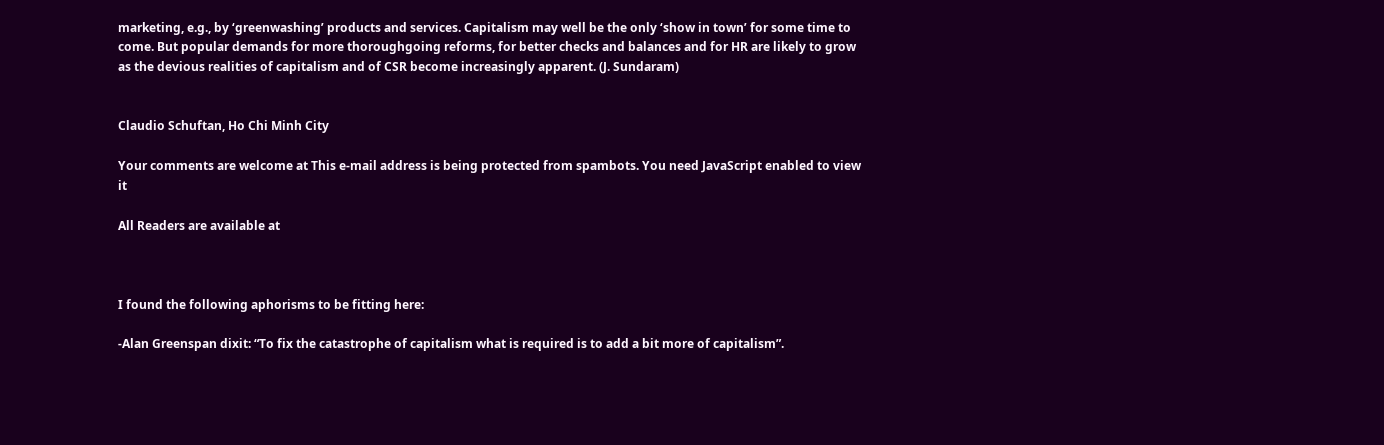marketing, e.g., by ‘greenwashing’ products and services. Capitalism may well be the only ‘show in town’ for some time to come. But popular demands for more thoroughgoing reforms, for better checks and balances and for HR are likely to grow as the devious realities of capitalism and of CSR become increasingly apparent. (J. Sundaram)


Claudio Schuftan, Ho Chi Minh City

Your comments are welcome at This e-mail address is being protected from spambots. You need JavaScript enabled to view it

All Readers are available at



I found the following aphorisms to be fitting here:

-Alan Greenspan dixit: “To fix the catastrophe of capitalism what is required is to add a bit more of capitalism”.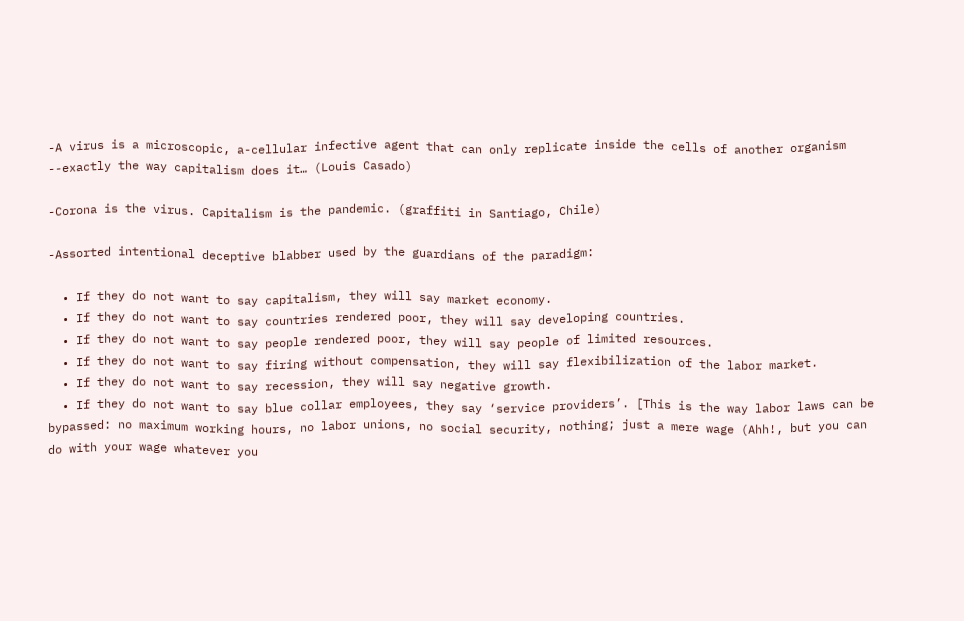-A virus is a microscopic, a-cellular infective agent that can only replicate inside the cells of another organism --exactly the way capitalism does it… (Louis Casado)

-Corona is the virus. Capitalism is the pandemic. (graffiti in Santiago, Chile)

-Assorted intentional deceptive blabber used by the guardians of the paradigm:

  • If they do not want to say capitalism, they will say market economy.
  • If they do not want to say countries rendered poor, they will say developing countries.
  • If they do not want to say people rendered poor, they will say people of limited resources.
  • If they do not want to say firing without compensation, they will say flexibilization of the labor market.
  • If they do not want to say recession, they will say negative growth.
  • If they do not want to say blue collar employees, they say ‘service providers’. [This is the way labor laws can be bypassed: no maximum working hours, no labor unions, no social security, nothing; just a mere wage (Ahh!, but you can do with your wage whatever you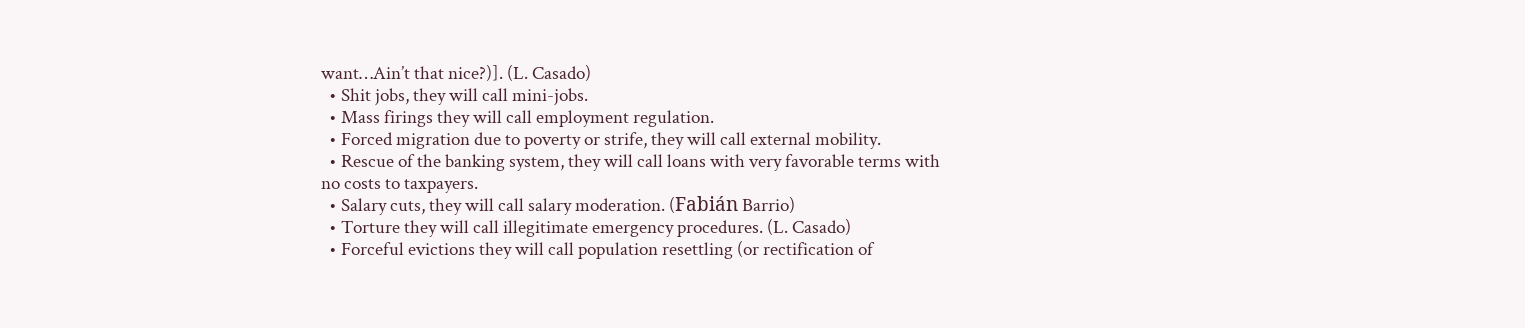want…Ain’t that nice?)]. (L. Casado)
  • Shit jobs, they will call mini-jobs.
  • Mass firings they will call employment regulation.
  • Forced migration due to poverty or strife, they will call external mobility.
  • Rescue of the banking system, they will call loans with very favorable terms with no costs to taxpayers.
  • Salary cuts, they will call salary moderation. (Fabián Barrio)
  • Torture they will call illegitimate emergency procedures. (L. Casado)
  • Forceful evictions they will call population resettling (or rectification of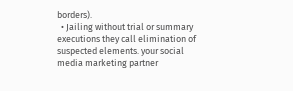borders).
  • Jailing without trial or summary executions they call elimination of suspected elements. your social media marketing partner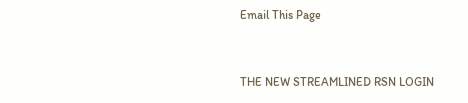Email This Page


THE NEW STREAMLINED RSN LOGIN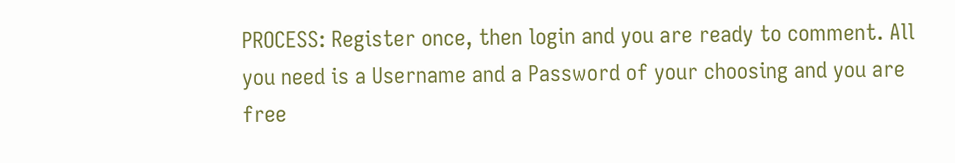PROCESS: Register once, then login and you are ready to comment. All you need is a Username and a Password of your choosing and you are free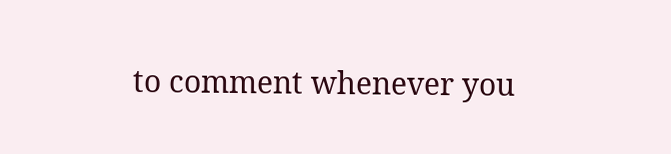to comment whenever you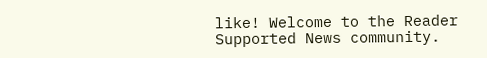like! Welcome to the Reader Supported News community.